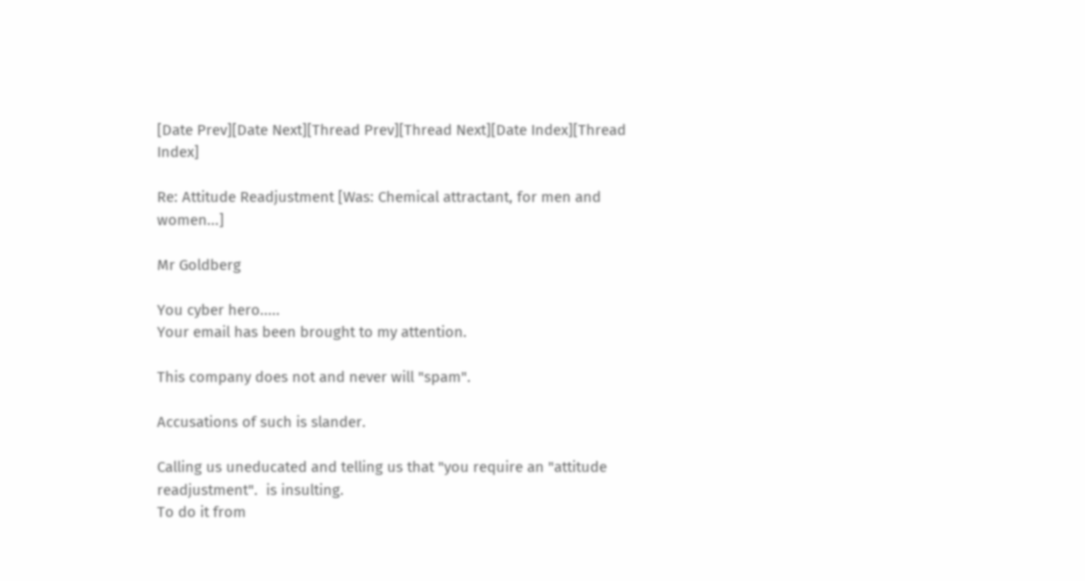[Date Prev][Date Next][Thread Prev][Thread Next][Date Index][Thread Index]

Re: Attitude Readjustment [Was: Chemical attractant, for men and women...]

Mr Goldberg

You cyber hero.....
Your email has been brought to my attention.

This company does not and never will "spam".

Accusations of such is slander.

Calling us uneducated and telling us that "you require an "attitude
readjustment".  is insulting.
To do it from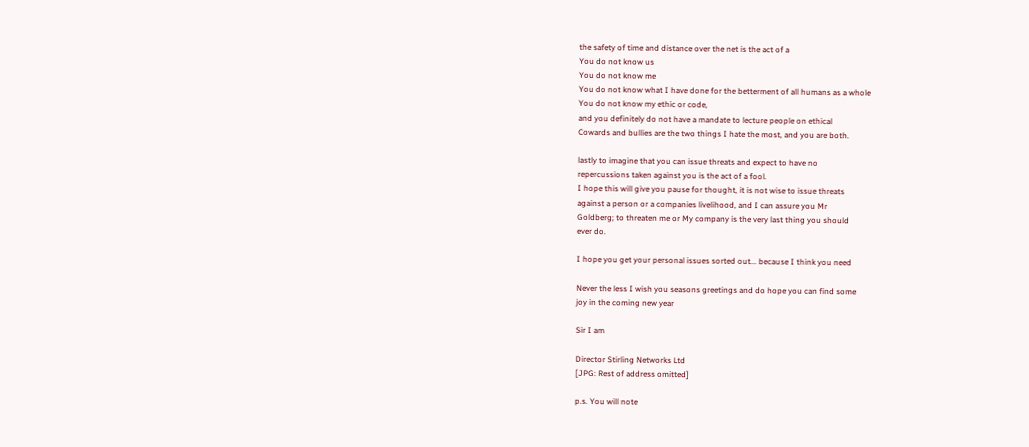the safety of time and distance over the net is the act of a
You do not know us
You do not know me
You do not know what I have done for the betterment of all humans as a whole
You do not know my ethic or code,
and you definitely do not have a mandate to lecture people on ethical
Cowards and bullies are the two things I hate the most, and you are both.

lastly to imagine that you can issue threats and expect to have no
repercussions taken against you is the act of a fool.
I hope this will give you pause for thought, it is not wise to issue threats
against a person or a companies livelihood, and I can assure you Mr
Goldberg; to threaten me or My company is the very last thing you should
ever do.

I hope you get your personal issues sorted out... because I think you need

Never the less I wish you seasons greetings and do hope you can find some
joy in the coming new year

Sir I am

Director Stirling Networks Ltd
[JPG: Rest of address omitted]

p.s. You will note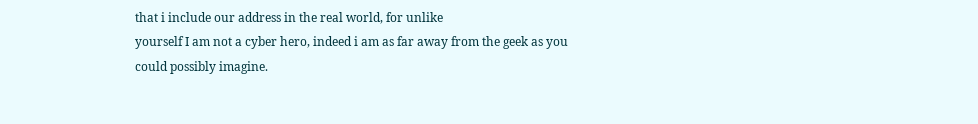that i include our address in the real world, for unlike
yourself I am not a cyber hero, indeed i am as far away from the geek as you
could possibly imagine.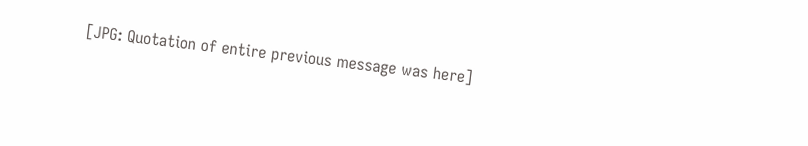[JPG: Quotation of entire previous message was here]